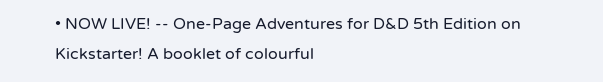• NOW LIVE! -- One-Page Adventures for D&D 5th Edition on Kickstarter! A booklet of colourful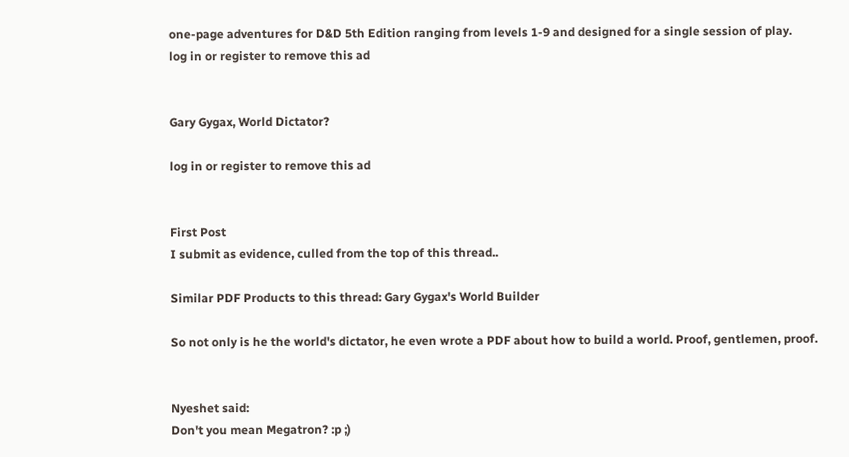one-page adventures for D&D 5th Edition ranging from levels 1-9 and designed for a single session of play.
log in or register to remove this ad


Gary Gygax, World Dictator?

log in or register to remove this ad


First Post
I submit as evidence, culled from the top of this thread..

Similar PDF Products to this thread: Gary Gygax's World Builder

So not only is he the world's dictator, he even wrote a PDF about how to build a world. Proof, gentlemen, proof.


Nyeshet said:
Don't you mean Megatron? :p ;)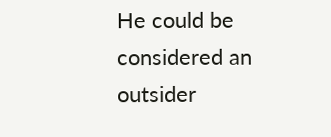He could be considered an outsider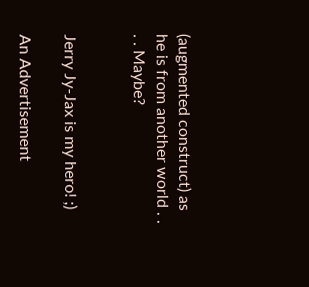(augmented construct) as he is from another world . . . . Maybe?


Jerry Jy-Jax is my hero! ;)

An Advertisement